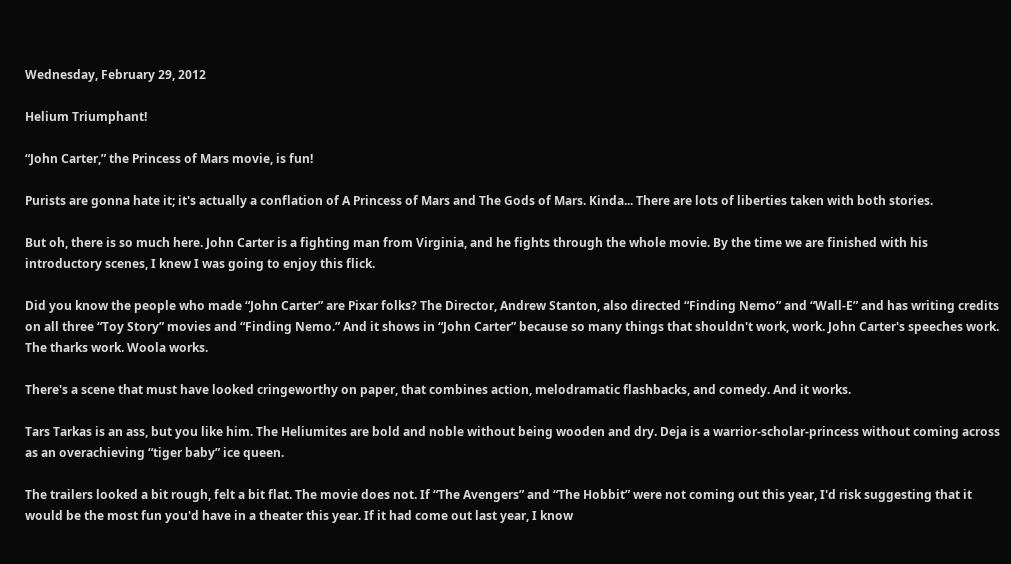Wednesday, February 29, 2012

Helium Triumphant!

“John Carter,” the Princess of Mars movie, is fun!

Purists are gonna hate it; it's actually a conflation of A Princess of Mars and The Gods of Mars. Kinda... There are lots of liberties taken with both stories.

But oh, there is so much here. John Carter is a fighting man from Virginia, and he fights through the whole movie. By the time we are finished with his introductory scenes, I knew I was going to enjoy this flick.

Did you know the people who made “John Carter” are Pixar folks? The Director, Andrew Stanton, also directed “Finding Nemo” and “Wall-E” and has writing credits on all three “Toy Story” movies and “Finding Nemo.” And it shows in “John Carter” because so many things that shouldn't work, work. John Carter's speeches work. The tharks work. Woola works.

There's a scene that must have looked cringeworthy on paper, that combines action, melodramatic flashbacks, and comedy. And it works.

Tars Tarkas is an ass, but you like him. The Heliumites are bold and noble without being wooden and dry. Deja is a warrior-scholar-princess without coming across as an overachieving “tiger baby” ice queen.

The trailers looked a bit rough, felt a bit flat. The movie does not. If “The Avengers” and “The Hobbit” were not coming out this year, I'd risk suggesting that it would be the most fun you'd have in a theater this year. If it had come out last year, I know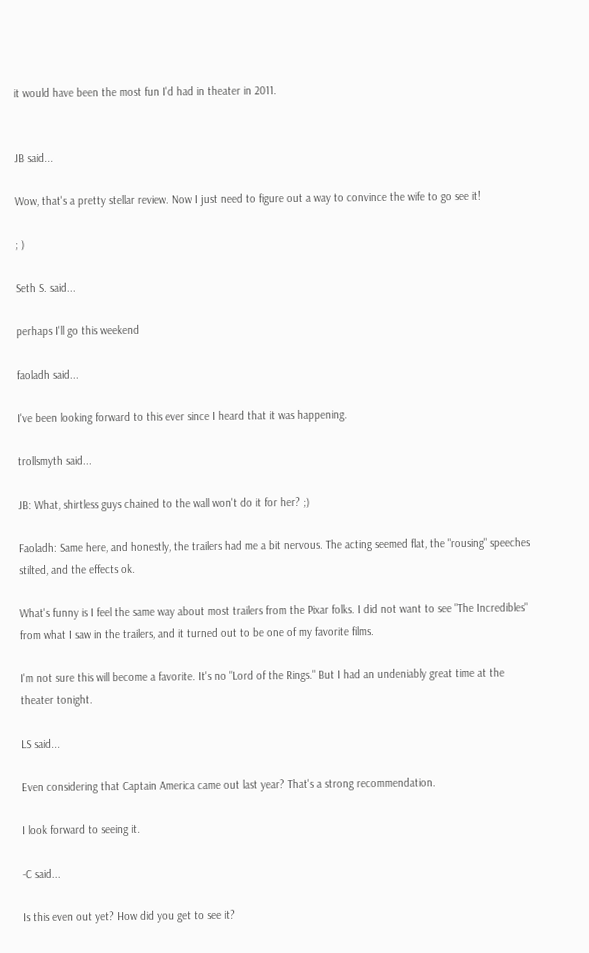it would have been the most fun I'd had in theater in 2011.


JB said...

Wow, that's a pretty stellar review. Now I just need to figure out a way to convince the wife to go see it!

; )

Seth S. said...

perhaps I'll go this weekend

faoladh said...

I've been looking forward to this ever since I heard that it was happening.

trollsmyth said...

JB: What, shirtless guys chained to the wall won't do it for her? ;)

Faoladh: Same here, and honestly, the trailers had me a bit nervous. The acting seemed flat, the "rousing" speeches stilted, and the effects ok.

What's funny is I feel the same way about most trailers from the Pixar folks. I did not want to see "The Incredibles" from what I saw in the trailers, and it turned out to be one of my favorite films.

I'm not sure this will become a favorite. It's no "Lord of the Rings." But I had an undeniably great time at the theater tonight.

LS said...

Even considering that Captain America came out last year? That's a strong recommendation.

I look forward to seeing it.

-C said...

Is this even out yet? How did you get to see it?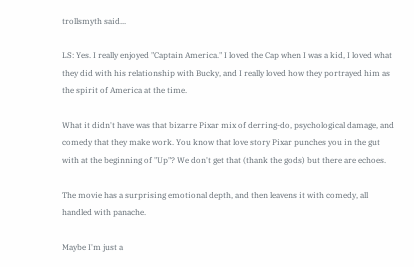trollsmyth said...

LS: Yes. I really enjoyed "Captain America." I loved the Cap when I was a kid, I loved what they did with his relationship with Bucky, and I really loved how they portrayed him as the spirit of America at the time.

What it didn't have was that bizarre Pixar mix of derring-do, psychological damage, and comedy that they make work. You know that love story Pixar punches you in the gut with at the beginning of "Up"? We don't get that (thank the gods) but there are echoes.

The movie has a surprising emotional depth, and then leavens it with comedy, all handled with panache.

Maybe I'm just a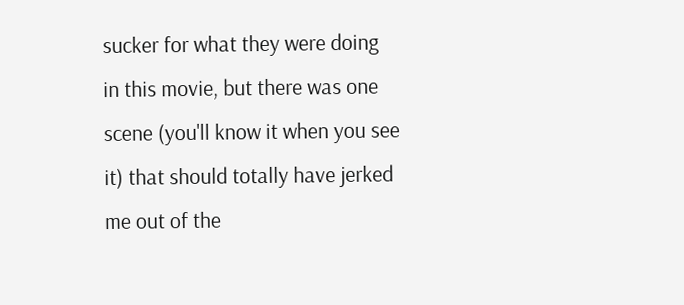sucker for what they were doing in this movie, but there was one scene (you'll know it when you see it) that should totally have jerked me out of the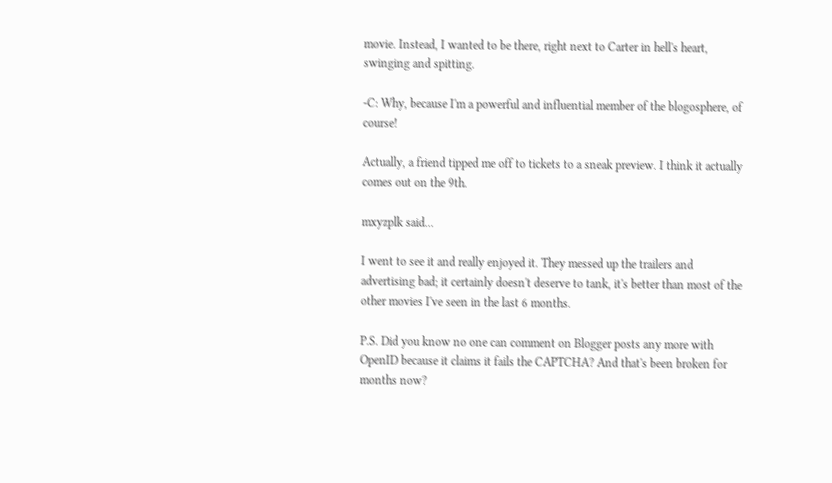movie. Instead, I wanted to be there, right next to Carter in hell's heart, swinging and spitting.

-C: Why, because I'm a powerful and influential member of the blogosphere, of course!

Actually, a friend tipped me off to tickets to a sneak preview. I think it actually comes out on the 9th.

mxyzplk said...

I went to see it and really enjoyed it. They messed up the trailers and advertising bad; it certainly doesn't deserve to tank, it's better than most of the other movies I've seen in the last 6 months.

P.S. Did you know no one can comment on Blogger posts any more with OpenID because it claims it fails the CAPTCHA? And that's been broken for months now?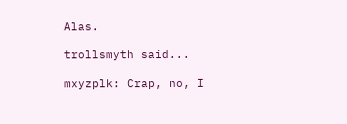Alas.

trollsmyth said...

mxyzplk: Crap, no, I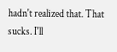hadn't realized that. That sucks. I'll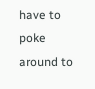have to poke around to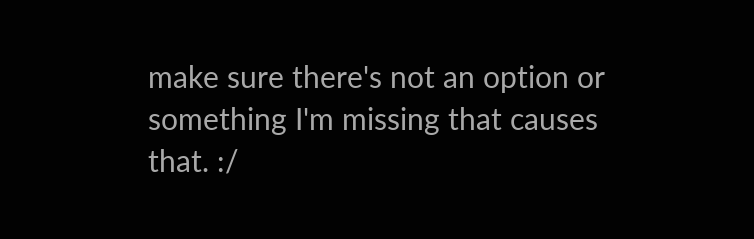make sure there's not an option or something I'm missing that causes that. :/